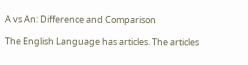A vs An: Difference and Comparison

The English Language has articles. The articles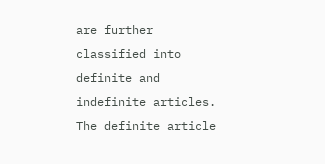are further classified into definite and indefinite articles. The definite article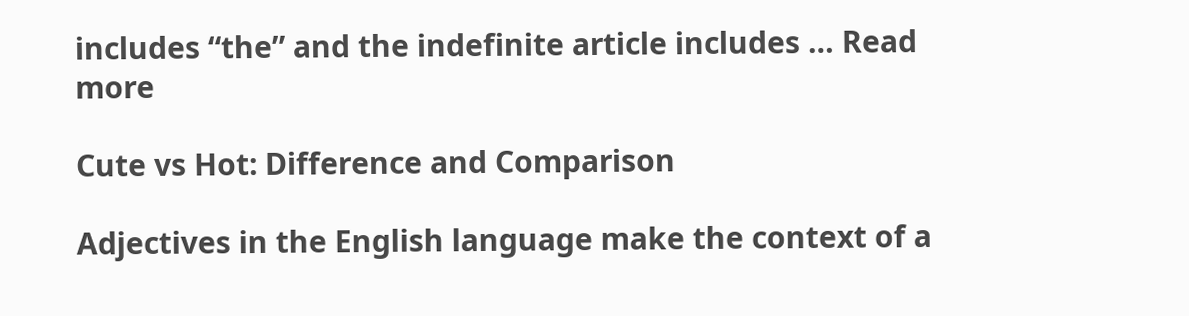includes “the” and the indefinite article includes … Read more

Cute vs Hot: Difference and Comparison

Adjectives in the English language make the context of a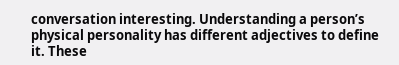conversation interesting. Understanding a person’s physical personality has different adjectives to define it. These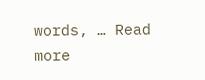words, … Read more